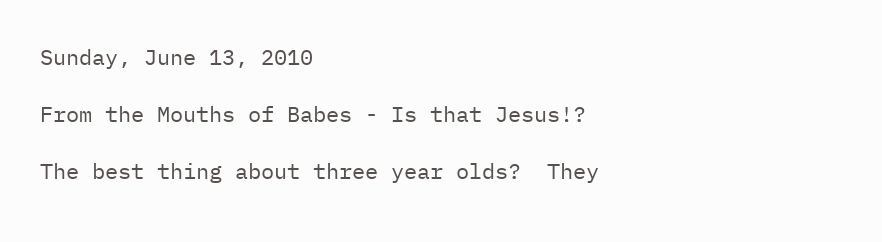Sunday, June 13, 2010

From the Mouths of Babes - Is that Jesus!?

The best thing about three year olds?  They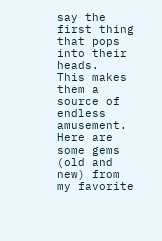say the first thing that pops into their heads.  This makes them a source of endless amusement.  Here are some gems (old and new) from my favorite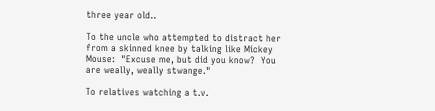three year old..

To the uncle who attempted to distract her from a skinned knee by talking like Mickey Mouse:  "Excuse me, but did you know?  You are weally, weally stwange."

To relatives watching a t.v.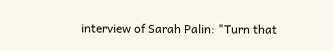interview of Sarah Palin: "Turn that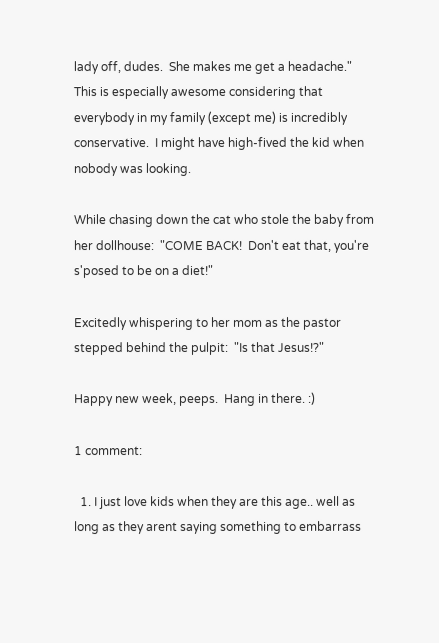lady off, dudes.  She makes me get a headache."  This is especially awesome considering that everybody in my family (except me) is incredibly conservative.  I might have high-fived the kid when nobody was looking.

While chasing down the cat who stole the baby from her dollhouse:  "COME BACK!  Don't eat that, you're s'posed to be on a diet!"

Excitedly whispering to her mom as the pastor stepped behind the pulpit:  "Is that Jesus!?"

Happy new week, peeps.  Hang in there. :)

1 comment:

  1. I just love kids when they are this age.. well as long as they arent saying something to embarrass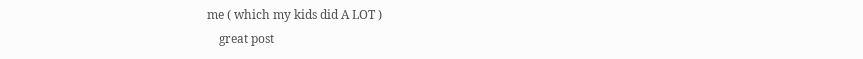me ( which my kids did A LOT )
    great post